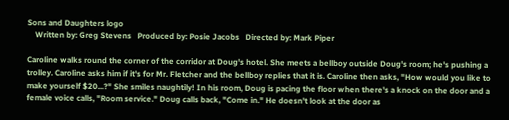Sons and Daughters logo
    Written by: Greg Stevens   Produced by: Posie Jacobs   Directed by: Mark Piper

Caroline walks round the corner of the corridor at Doug's hotel. She meets a bellboy outside Doug's room; he's pushing a trolley. Caroline asks him if it's for Mr. Fletcher and the bellboy replies that it is. Caroline then asks, "How would you like to make yourself $20...?" She smiles naughtily! In his room, Doug is pacing the floor when there's a knock on the door and a female voice calls, "Room service." Doug calls back, "Come in." He doesn't look at the door as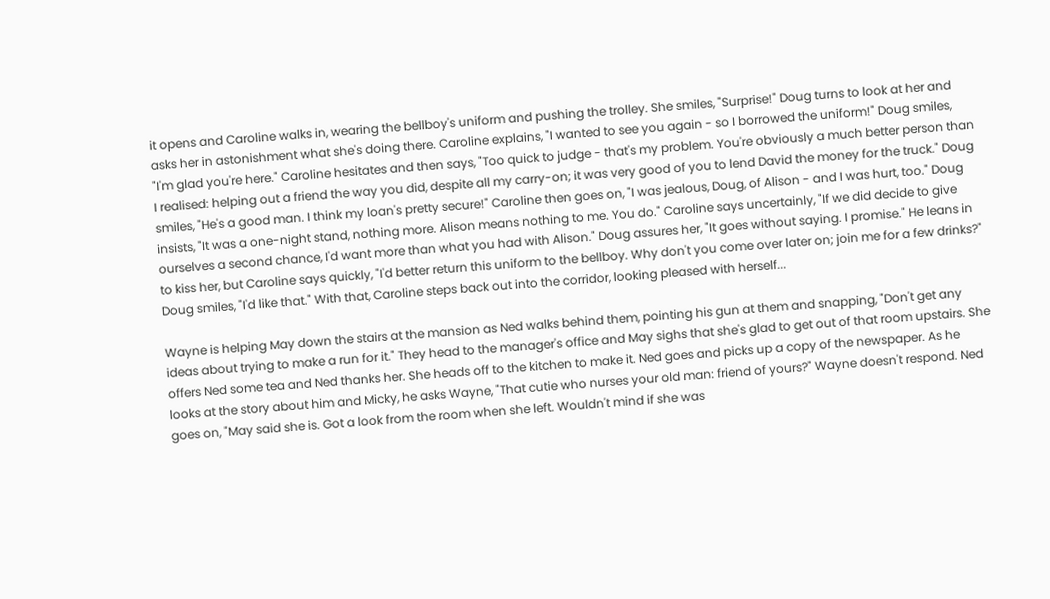it opens and Caroline walks in, wearing the bellboy's uniform and pushing the trolley. She smiles, "Surprise!" Doug turns to look at her and asks her in astonishment what she's doing there. Caroline explains, "I wanted to see you again - so I borrowed the uniform!" Doug smiles, "I'm glad you're here." Caroline hesitates and then says, "Too quick to judge - that's my problem. You're obviously a much better person than I realised: helping out a friend the way you did, despite all my carry-on; it was very good of you to lend David the money for the truck." Doug smiles, "He's a good man. I think my loan's pretty secure!" Caroline then goes on, "I was jealous, Doug, of Alison - and I was hurt, too." Doug insists, "It was a one-night stand, nothing more. Alison means nothing to me. You do." Caroline says uncertainly, "If we did decide to give ourselves a second chance, I'd want more than what you had with Alison." Doug assures her, "It goes without saying. I promise." He leans in to kiss her, but Caroline says quickly, "I'd better return this uniform to the bellboy. Why don't you come over later on; join me for a few drinks?" Doug smiles, "I'd like that." With that, Caroline steps back out into the corridor, looking pleased with herself...

Wayne is helping May down the stairs at the mansion as Ned walks behind them, pointing his gun at them and snapping, "Don't get any ideas about trying to make a run for it." They head to the manager's office and May sighs that she's glad to get out of that room upstairs. She offers Ned some tea and Ned thanks her. She heads off to the kitchen to make it. Ned goes and picks up a copy of the newspaper. As he looks at the story about him and Micky, he asks Wayne, "That cutie who nurses your old man: friend of yours?" Wayne doesn't respond. Ned goes on, "May said she is. Got a look from the room when she left. Wouldn't mind if she was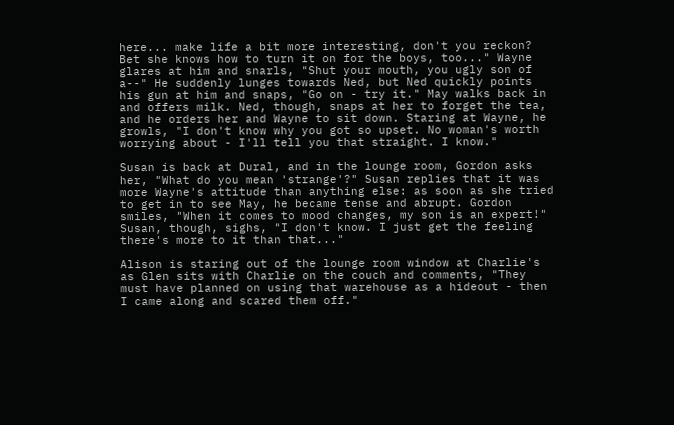here... make life a bit more interesting, don't you reckon? Bet she knows how to turn it on for the boys, too..." Wayne glares at him and snarls, "Shut your mouth, you ugly son of a--" He suddenly lunges towards Ned, but Ned quickly points his gun at him and snaps, "Go on - try it." May walks back in and offers milk. Ned, though, snaps at her to forget the tea, and he orders her and Wayne to sit down. Staring at Wayne, he growls, "I don't know why you got so upset. No woman's worth worrying about - I'll tell you that straight. I know."

Susan is back at Dural, and in the lounge room, Gordon asks her, "What do you mean 'strange'?" Susan replies that it was more Wayne's attitude than anything else: as soon as she tried to get in to see May, he became tense and abrupt. Gordon smiles, "When it comes to mood changes, my son is an expert!" Susan, though, sighs, "I don't know. I just get the feeling there's more to it than that..."

Alison is staring out of the lounge room window at Charlie's as Glen sits with Charlie on the couch and comments, "They must have planned on using that warehouse as a hideout - then I came along and scared them off."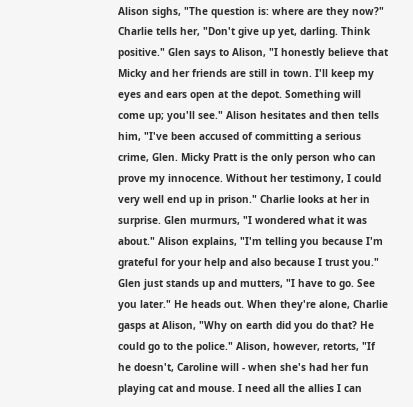Alison sighs, "The question is: where are they now?" Charlie tells her, "Don't give up yet, darling. Think positive." Glen says to Alison, "I honestly believe that Micky and her friends are still in town. I'll keep my eyes and ears open at the depot. Something will come up; you'll see." Alison hesitates and then tells him, "I've been accused of committing a serious crime, Glen. Micky Pratt is the only person who can prove my innocence. Without her testimony, I could very well end up in prison." Charlie looks at her in surprise. Glen murmurs, "I wondered what it was about." Alison explains, "I'm telling you because I'm grateful for your help and also because I trust you." Glen just stands up and mutters, "I have to go. See you later." He heads out. When they're alone, Charlie gasps at Alison, "Why on earth did you do that? He could go to the police." Alison, however, retorts, "If he doesn't, Caroline will - when she's had her fun playing cat and mouse. I need all the allies I can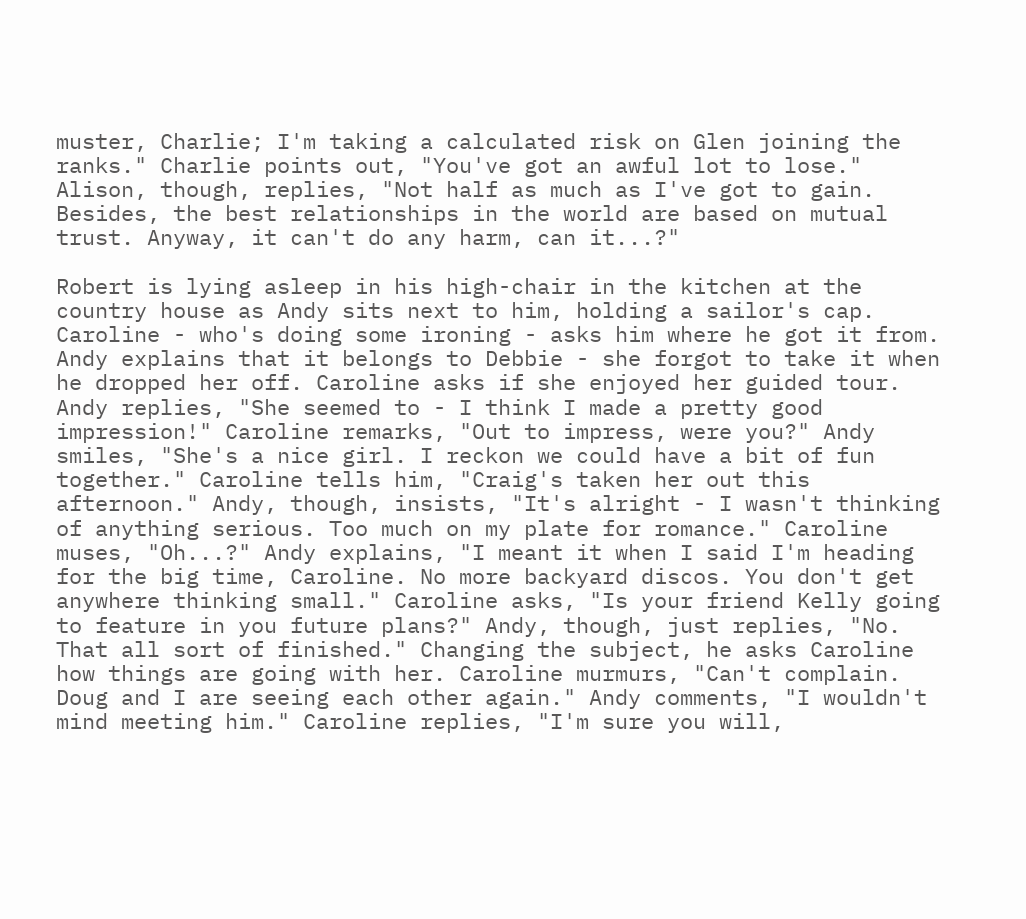muster, Charlie; I'm taking a calculated risk on Glen joining the ranks." Charlie points out, "You've got an awful lot to lose." Alison, though, replies, "Not half as much as I've got to gain. Besides, the best relationships in the world are based on mutual trust. Anyway, it can't do any harm, can it...?"

Robert is lying asleep in his high-chair in the kitchen at the country house as Andy sits next to him, holding a sailor's cap. Caroline - who's doing some ironing - asks him where he got it from. Andy explains that it belongs to Debbie - she forgot to take it when he dropped her off. Caroline asks if she enjoyed her guided tour. Andy replies, "She seemed to - I think I made a pretty good impression!" Caroline remarks, "Out to impress, were you?" Andy smiles, "She's a nice girl. I reckon we could have a bit of fun together." Caroline tells him, "Craig's taken her out this afternoon." Andy, though, insists, "It's alright - I wasn't thinking of anything serious. Too much on my plate for romance." Caroline muses, "Oh...?" Andy explains, "I meant it when I said I'm heading for the big time, Caroline. No more backyard discos. You don't get anywhere thinking small." Caroline asks, "Is your friend Kelly going to feature in you future plans?" Andy, though, just replies, "No. That all sort of finished." Changing the subject, he asks Caroline how things are going with her. Caroline murmurs, "Can't complain. Doug and I are seeing each other again." Andy comments, "I wouldn't mind meeting him." Caroline replies, "I'm sure you will,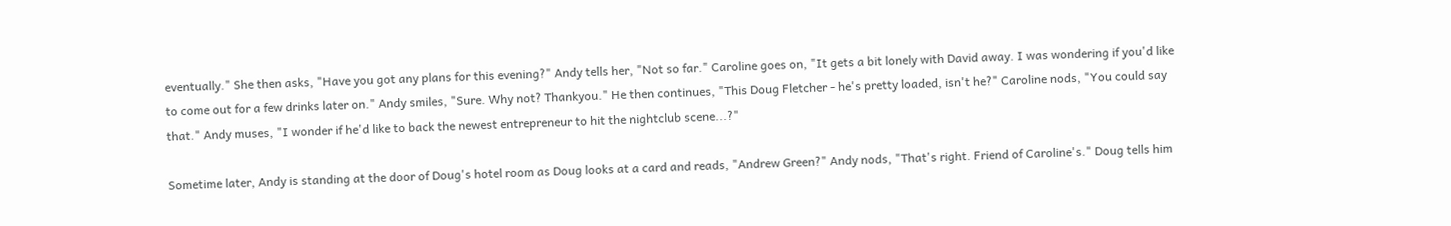eventually." She then asks, "Have you got any plans for this evening?" Andy tells her, "Not so far." Caroline goes on, "It gets a bit lonely with David away. I was wondering if you'd like to come out for a few drinks later on." Andy smiles, "Sure. Why not? Thankyou." He then continues, "This Doug Fletcher - he's pretty loaded, isn't he?" Caroline nods, "You could say that." Andy muses, "I wonder if he'd like to back the newest entrepreneur to hit the nightclub scene...?"

Sometime later, Andy is standing at the door of Doug's hotel room as Doug looks at a card and reads, "Andrew Green?" Andy nods, "That's right. Friend of Caroline's." Doug tells him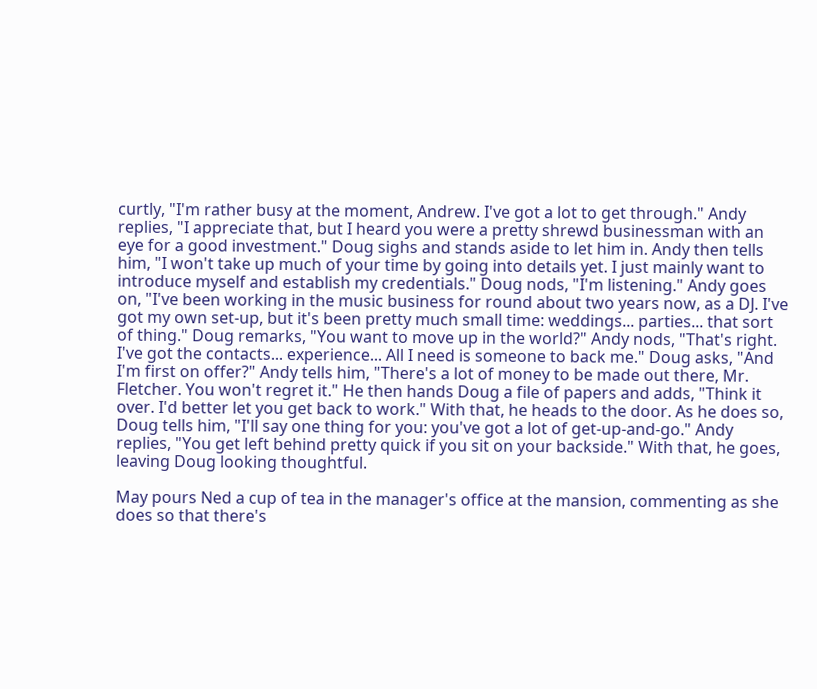curtly, "I'm rather busy at the moment, Andrew. I've got a lot to get through." Andy replies, "I appreciate that, but I heard you were a pretty shrewd businessman with an eye for a good investment." Doug sighs and stands aside to let him in. Andy then tells him, "I won't take up much of your time by going into details yet. I just mainly want to introduce myself and establish my credentials." Doug nods, "I'm listening." Andy goes on, "I've been working in the music business for round about two years now, as a DJ. I've got my own set-up, but it's been pretty much small time: weddings... parties... that sort of thing." Doug remarks, "You want to move up in the world?" Andy nods, "That's right. I've got the contacts... experience... All I need is someone to back me." Doug asks, "And I'm first on offer?" Andy tells him, "There's a lot of money to be made out there, Mr. Fletcher. You won't regret it." He then hands Doug a file of papers and adds, "Think it over. I'd better let you get back to work." With that, he heads to the door. As he does so, Doug tells him, "I'll say one thing for you: you've got a lot of get-up-and-go." Andy replies, "You get left behind pretty quick if you sit on your backside." With that, he goes, leaving Doug looking thoughtful.

May pours Ned a cup of tea in the manager's office at the mansion, commenting as she does so that there's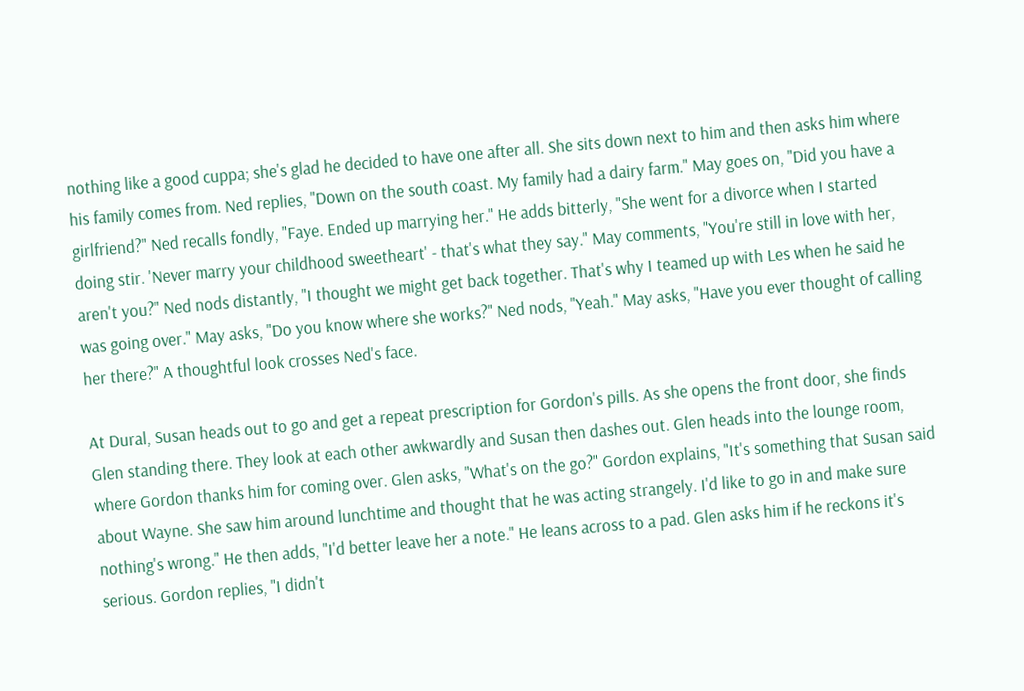nothing like a good cuppa; she's glad he decided to have one after all. She sits down next to him and then asks him where his family comes from. Ned replies, "Down on the south coast. My family had a dairy farm." May goes on, "Did you have a girlfriend?" Ned recalls fondly, "Faye. Ended up marrying her." He adds bitterly, "She went for a divorce when I started doing stir. 'Never marry your childhood sweetheart' - that's what they say." May comments, "You're still in love with her, aren't you?" Ned nods distantly, "I thought we might get back together. That's why I teamed up with Les when he said he was going over." May asks, "Do you know where she works?" Ned nods, "Yeah." May asks, "Have you ever thought of calling her there?" A thoughtful look crosses Ned's face.

At Dural, Susan heads out to go and get a repeat prescription for Gordon's pills. As she opens the front door, she finds Glen standing there. They look at each other awkwardly and Susan then dashes out. Glen heads into the lounge room, where Gordon thanks him for coming over. Glen asks, "What's on the go?" Gordon explains, "It's something that Susan said about Wayne. She saw him around lunchtime and thought that he was acting strangely. I'd like to go in and make sure nothing's wrong." He then adds, "I'd better leave her a note." He leans across to a pad. Glen asks him if he reckons it's serious. Gordon replies, "I didn't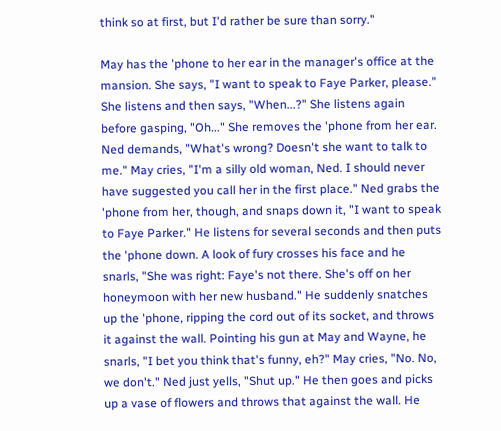think so at first, but I'd rather be sure than sorry."

May has the 'phone to her ear in the manager's office at the mansion. She says, "I want to speak to Faye Parker, please." She listens and then says, "When...?" She listens again before gasping, "Oh..." She removes the 'phone from her ear. Ned demands, "What's wrong? Doesn't she want to talk to me." May cries, "I'm a silly old woman, Ned. I should never have suggested you call her in the first place." Ned grabs the 'phone from her, though, and snaps down it, "I want to speak to Faye Parker." He listens for several seconds and then puts the 'phone down. A look of fury crosses his face and he snarls, "She was right: Faye's not there. She's off on her honeymoon with her new husband." He suddenly snatches up the 'phone, ripping the cord out of its socket, and throws it against the wall. Pointing his gun at May and Wayne, he snarls, "I bet you think that's funny, eh?" May cries, "No. No, we don't." Ned just yells, "Shut up." He then goes and picks up a vase of flowers and throws that against the wall. He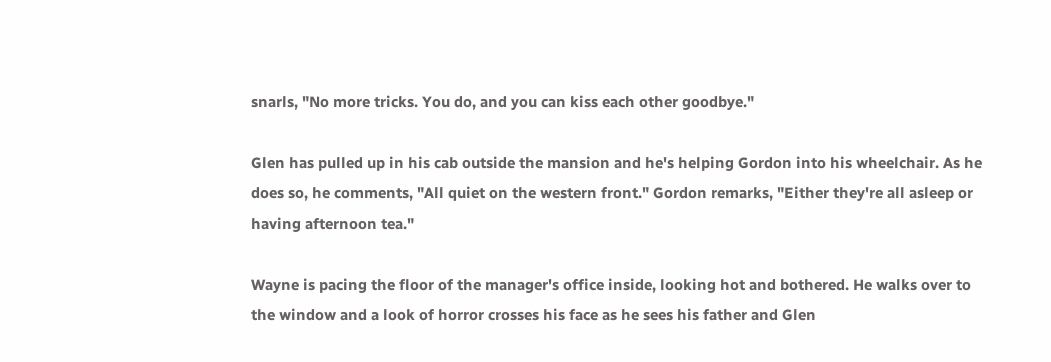snarls, "No more tricks. You do, and you can kiss each other goodbye."

Glen has pulled up in his cab outside the mansion and he's helping Gordon into his wheelchair. As he does so, he comments, "All quiet on the western front." Gordon remarks, "Either they're all asleep or having afternoon tea."

Wayne is pacing the floor of the manager's office inside, looking hot and bothered. He walks over to the window and a look of horror crosses his face as he sees his father and Glen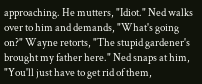approaching. He mutters, "Idiot." Ned walks over to him and demands, "What's going on?" Wayne retorts, "The stupid gardener's brought my father here." Ned snaps at him, "You'll just have to get rid of them,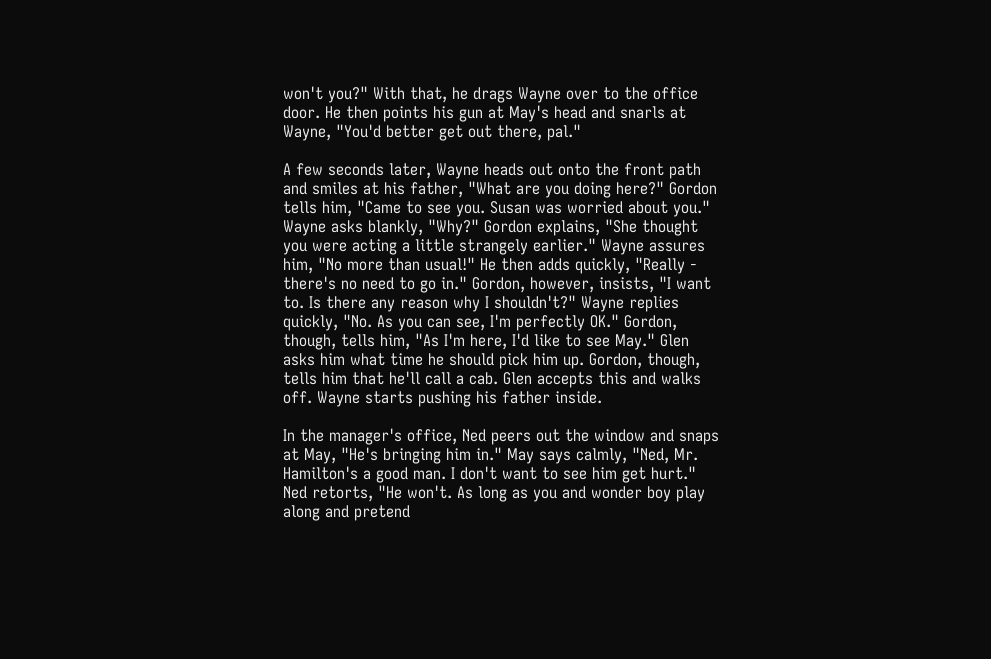won't you?" With that, he drags Wayne over to the office door. He then points his gun at May's head and snarls at Wayne, "You'd better get out there, pal."

A few seconds later, Wayne heads out onto the front path and smiles at his father, "What are you doing here?" Gordon tells him, "Came to see you. Susan was worried about you." Wayne asks blankly, "Why?" Gordon explains, "She thought you were acting a little strangely earlier." Wayne assures him, "No more than usual!" He then adds quickly, "Really - there's no need to go in." Gordon, however, insists, "I want to. Is there any reason why I shouldn't?" Wayne replies quickly, "No. As you can see, I'm perfectly OK." Gordon, though, tells him, "As I'm here, I'd like to see May." Glen asks him what time he should pick him up. Gordon, though, tells him that he'll call a cab. Glen accepts this and walks off. Wayne starts pushing his father inside.

In the manager's office, Ned peers out the window and snaps at May, "He's bringing him in." May says calmly, "Ned, Mr. Hamilton's a good man. I don't want to see him get hurt." Ned retorts, "He won't. As long as you and wonder boy play along and pretend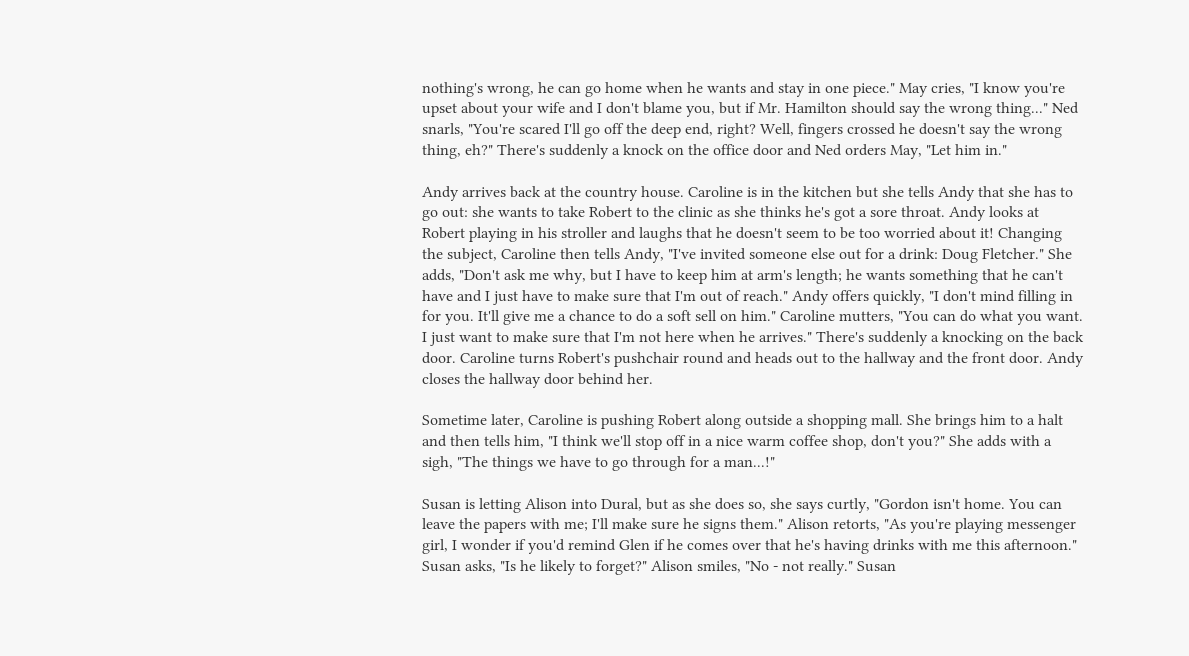nothing's wrong, he can go home when he wants and stay in one piece." May cries, "I know you're upset about your wife and I don't blame you, but if Mr. Hamilton should say the wrong thing..." Ned snarls, "You're scared I'll go off the deep end, right? Well, fingers crossed he doesn't say the wrong thing, eh?" There's suddenly a knock on the office door and Ned orders May, "Let him in."

Andy arrives back at the country house. Caroline is in the kitchen but she tells Andy that she has to go out: she wants to take Robert to the clinic as she thinks he's got a sore throat. Andy looks at Robert playing in his stroller and laughs that he doesn't seem to be too worried about it! Changing the subject, Caroline then tells Andy, "I've invited someone else out for a drink: Doug Fletcher." She adds, "Don't ask me why, but I have to keep him at arm's length; he wants something that he can't have and I just have to make sure that I'm out of reach." Andy offers quickly, "I don't mind filling in for you. It'll give me a chance to do a soft sell on him." Caroline mutters, "You can do what you want. I just want to make sure that I'm not here when he arrives." There's suddenly a knocking on the back door. Caroline turns Robert's pushchair round and heads out to the hallway and the front door. Andy closes the hallway door behind her.

Sometime later, Caroline is pushing Robert along outside a shopping mall. She brings him to a halt and then tells him, "I think we'll stop off in a nice warm coffee shop, don't you?" She adds with a sigh, "The things we have to go through for a man...!"

Susan is letting Alison into Dural, but as she does so, she says curtly, "Gordon isn't home. You can leave the papers with me; I'll make sure he signs them." Alison retorts, "As you're playing messenger girl, I wonder if you'd remind Glen if he comes over that he's having drinks with me this afternoon." Susan asks, "Is he likely to forget?" Alison smiles, "No - not really." Susan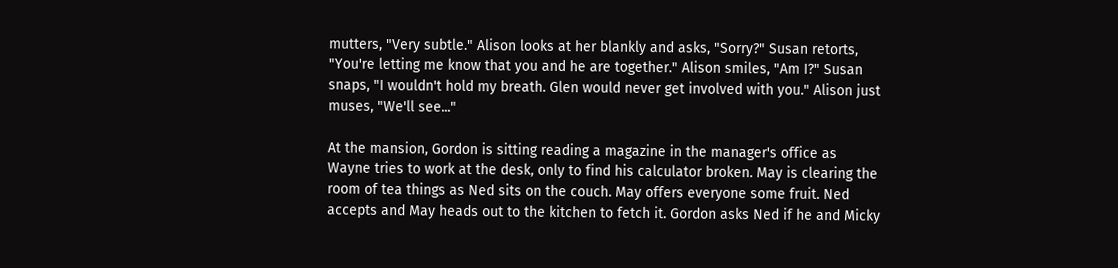mutters, "Very subtle." Alison looks at her blankly and asks, "Sorry?" Susan retorts, "You're letting me know that you and he are together." Alison smiles, "Am I?" Susan snaps, "I wouldn't hold my breath. Glen would never get involved with you." Alison just muses, "We'll see..."

At the mansion, Gordon is sitting reading a magazine in the manager's office as Wayne tries to work at the desk, only to find his calculator broken. May is clearing the room of tea things as Ned sits on the couch. May offers everyone some fruit. Ned accepts and May heads out to the kitchen to fetch it. Gordon asks Ned if he and Micky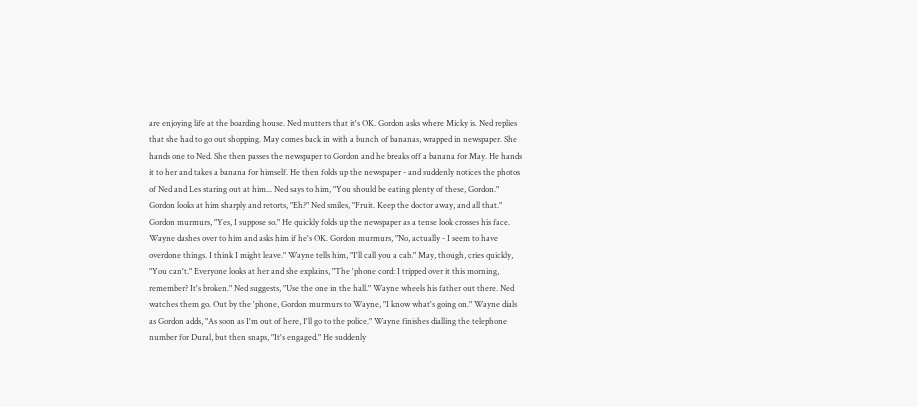are enjoying life at the boarding house. Ned mutters that it's OK. Gordon asks where Micky is. Ned replies that she had to go out shopping. May comes back in with a bunch of bananas, wrapped in newspaper. She hands one to Ned. She then passes the newspaper to Gordon and he breaks off a banana for May. He hands it to her and takes a banana for himself. He then folds up the newspaper - and suddenly notices the photos of Ned and Les staring out at him... Ned says to him, "You should be eating plenty of these, Gordon." Gordon looks at him sharply and retorts, "Eh?" Ned smiles, "Fruit. Keep the doctor away, and all that." Gordon murmurs, "Yes, I suppose so." He quickly folds up the newspaper as a tense look crosses his face. Wayne dashes over to him and asks him if he's OK. Gordon murmurs, "No, actually - I seem to have overdone things. I think I might leave." Wayne tells him, "I'll call you a cab." May, though, cries quickly, "You can't." Everyone looks at her and she explains, "The 'phone cord: I tripped over it this morning, remember? It's broken." Ned suggests, "Use the one in the hall." Wayne wheels his father out there. Ned watches them go. Out by the 'phone, Gordon murmurs to Wayne, "I know what's going on." Wayne dials as Gordon adds, "As soon as I'm out of here, I'll go to the police." Wayne finishes dialling the telephone number for Dural, but then snaps, "It's engaged." He suddenly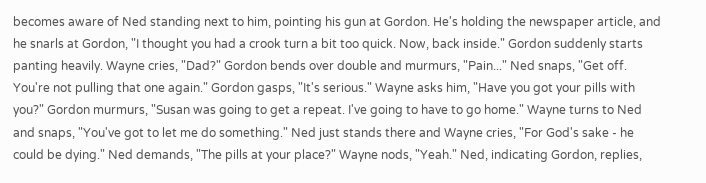becomes aware of Ned standing next to him, pointing his gun at Gordon. He's holding the newspaper article, and he snarls at Gordon, "I thought you had a crook turn a bit too quick. Now, back inside." Gordon suddenly starts panting heavily. Wayne cries, "Dad?" Gordon bends over double and murmurs, "Pain..." Ned snaps, "Get off. You're not pulling that one again." Gordon gasps, "It's serious." Wayne asks him, "Have you got your pills with you?" Gordon murmurs, "Susan was going to get a repeat. I've going to have to go home." Wayne turns to Ned and snaps, "You've got to let me do something." Ned just stands there and Wayne cries, "For God's sake - he could be dying." Ned demands, "The pills at your place?" Wayne nods, "Yeah." Ned, indicating Gordon, replies,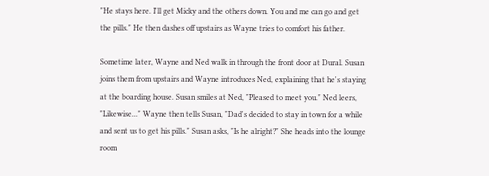"He stays here. I'll get Micky and the others down. You and me can go and get the pills." He then dashes off upstairs as Wayne tries to comfort his father.

Sometime later, Wayne and Ned walk in through the front door at Dural. Susan joins them from upstairs and Wayne introduces Ned, explaining that he's staying at the boarding house. Susan smiles at Ned, "Pleased to meet you." Ned leers, "Likewise..." Wayne then tells Susan, "Dad's decided to stay in town for a while and sent us to get his pills." Susan asks, "Is he alright?" She heads into the lounge room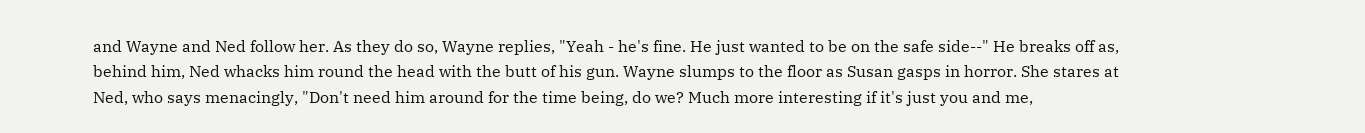and Wayne and Ned follow her. As they do so, Wayne replies, "Yeah - he's fine. He just wanted to be on the safe side--" He breaks off as, behind him, Ned whacks him round the head with the butt of his gun. Wayne slumps to the floor as Susan gasps in horror. She stares at Ned, who says menacingly, "Don't need him around for the time being, do we? Much more interesting if it's just you and me,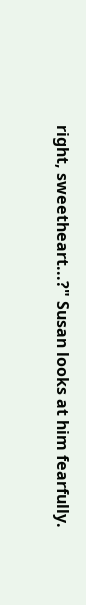right, sweetheart...?" Susan looks at him fearfully.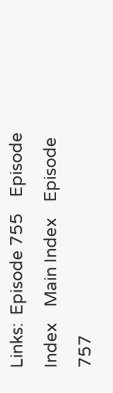Links:  Episode 755    Episode Index    Main Index    Episode 757